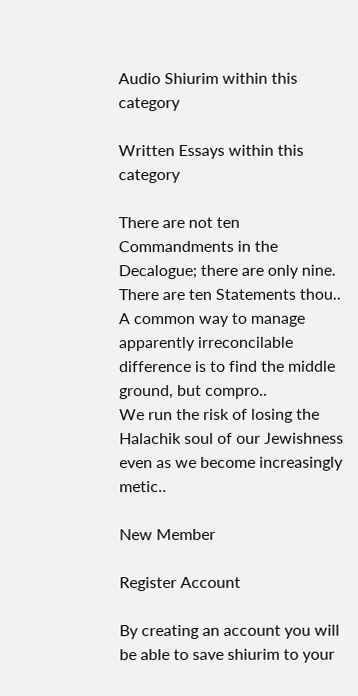Audio Shiurim within this category

Written Essays within this category

There are not ten Commandments in the Decalogue; there are only nine. There are ten Statements thou..
A common way to manage apparently irreconcilable difference is to find the middle ground, but compro..
We run the risk of losing the Halachik soul of our Jewishness even as we become increasingly metic..

New Member

Register Account

By creating an account you will be able to save shiurim to your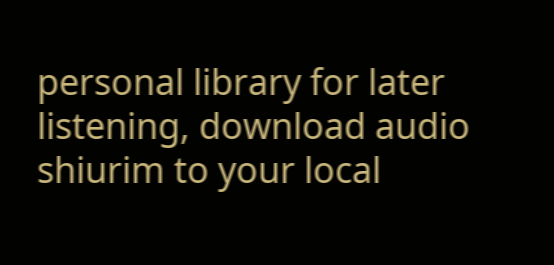personal library for later listening, download audio shiurim to your local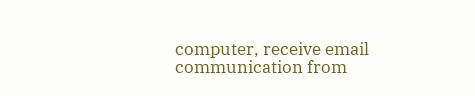computer, receive email communication from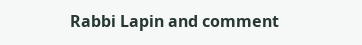Rabbi Lapin and comment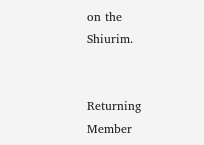on the Shiurim.


Returning Member